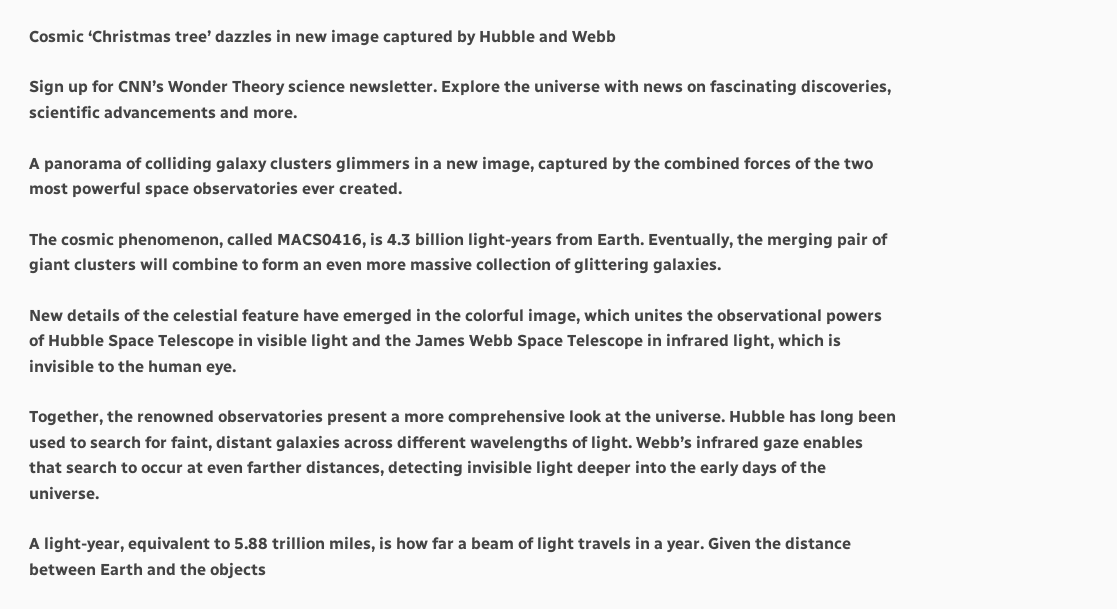Cosmic ‘Christmas tree’ dazzles in new image captured by Hubble and Webb

Sign up for CNN’s Wonder Theory science newsletter. Explore the universe with news on fascinating discoveries, scientific advancements and more.

A panorama of colliding galaxy clusters glimmers in a new image, captured by the combined forces of the two most powerful space observatories ever created.

The cosmic phenomenon, called MACS0416, is 4.3 billion light-years from Earth. Eventually, the merging pair of giant clusters will combine to form an even more massive collection of glittering galaxies.

New details of the celestial feature have emerged in the colorful image, which unites the observational powers of Hubble Space Telescope in visible light and the James Webb Space Telescope in infrared light, which is invisible to the human eye.

Together, the renowned observatories present a more comprehensive look at the universe. Hubble has long been used to search for faint, distant galaxies across different wavelengths of light. Webb’s infrared gaze enables that search to occur at even farther distances, detecting invisible light deeper into the early days of the universe.

A light-year, equivalent to 5.88 trillion miles, is how far a beam of light travels in a year. Given the distance between Earth and the objects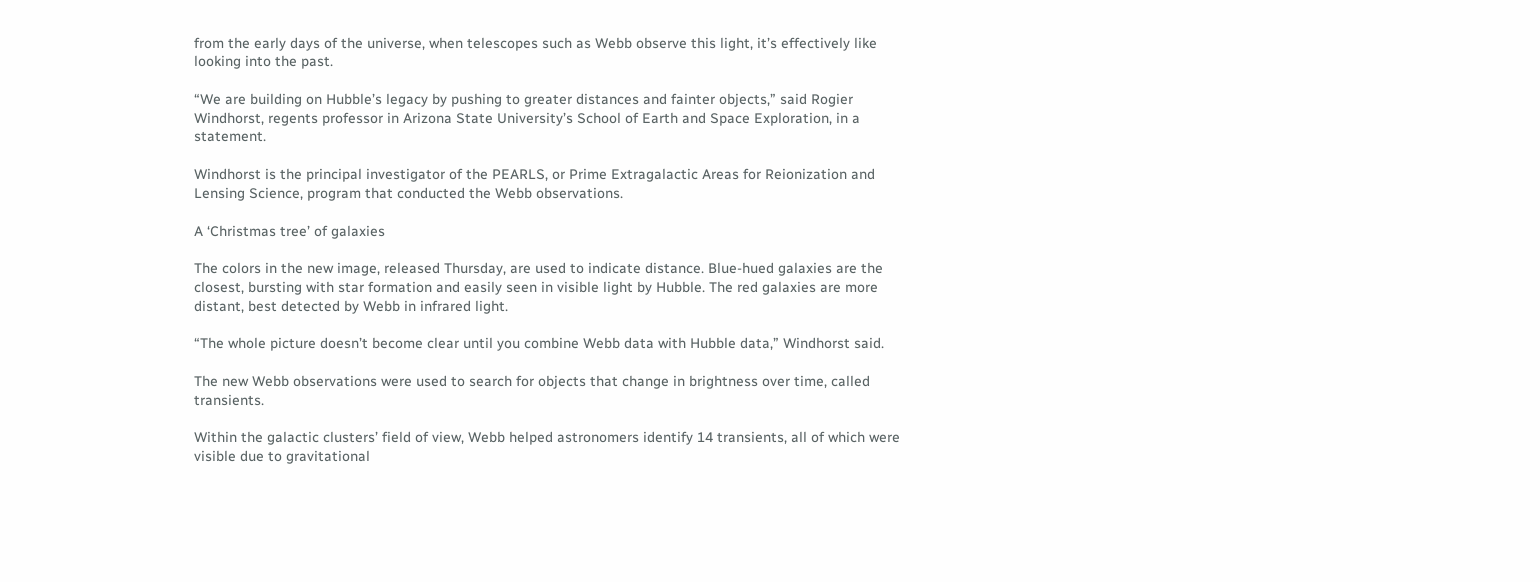from the early days of the universe, when telescopes such as Webb observe this light, it’s effectively like looking into the past.

“We are building on Hubble’s legacy by pushing to greater distances and fainter objects,” said Rogier Windhorst, regents professor in Arizona State University’s School of Earth and Space Exploration, in a statement.

Windhorst is the principal investigator of the PEARLS, or Prime Extragalactic Areas for Reionization and Lensing Science, program that conducted the Webb observations.

A ‘Christmas tree’ of galaxies

The colors in the new image, released Thursday, are used to indicate distance. Blue-hued galaxies are the closest, bursting with star formation and easily seen in visible light by Hubble. The red galaxies are more distant, best detected by Webb in infrared light.

“The whole picture doesn’t become clear until you combine Webb data with Hubble data,” Windhorst said.

The new Webb observations were used to search for objects that change in brightness over time, called transients.

Within the galactic clusters’ field of view, Webb helped astronomers identify 14 transients, all of which were visible due to gravitational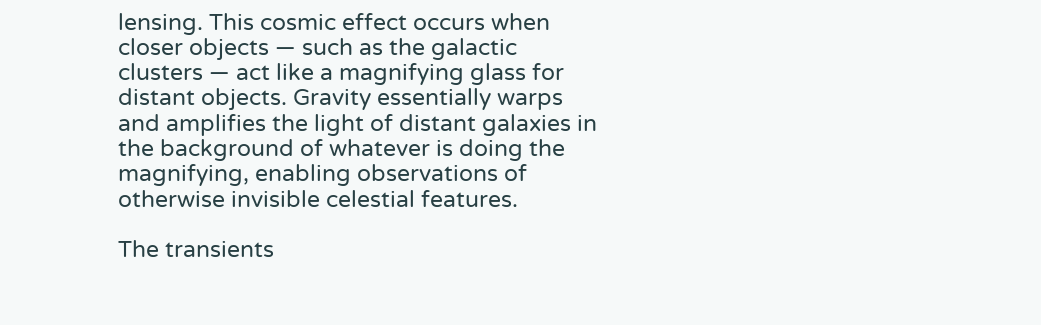lensing. This cosmic effect occurs when closer objects — such as the galactic clusters — act like a magnifying glass for distant objects. Gravity essentially warps and amplifies the light of distant galaxies in the background of whatever is doing the magnifying, enabling observations of otherwise invisible celestial features.

The transients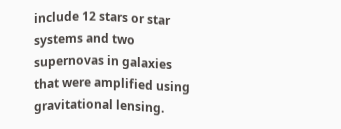include 12 stars or star systems and two supernovas in galaxies that were amplified using gravitational lensing.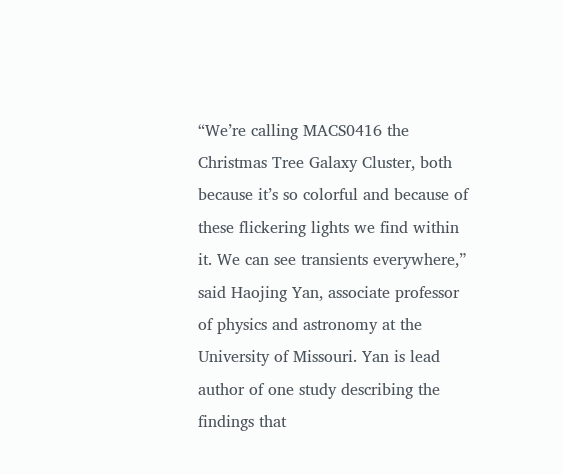“We’re calling MACS0416 the Christmas Tree Galaxy Cluster, both because it’s so colorful and because of these flickering lights we find within it. We can see transients everywhere,” said Haojing Yan, associate professor of physics and astronomy at the University of Missouri. Yan is lead author of one study describing the findings that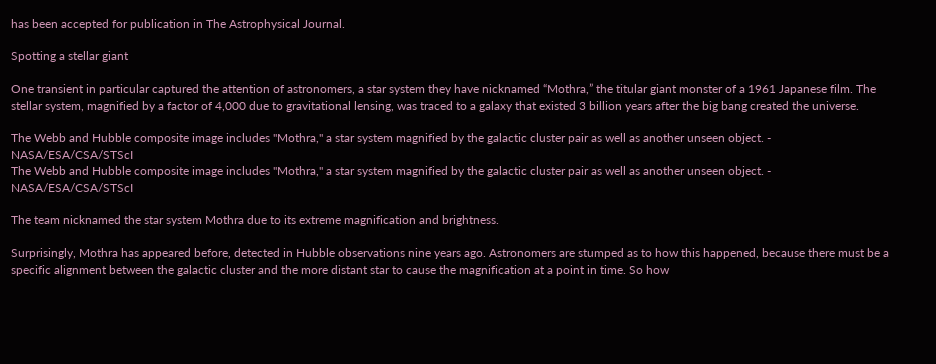has been accepted for publication in The Astrophysical Journal.

Spotting a stellar giant

One transient in particular captured the attention of astronomers, a star system they have nicknamed “Mothra,” the titular giant monster of a 1961 Japanese film. The stellar system, magnified by a factor of 4,000 due to gravitational lensing, was traced to a galaxy that existed 3 billion years after the big bang created the universe.

The Webb and Hubble composite image includes "Mothra," a star system magnified by the galactic cluster pair as well as another unseen object. - NASA/ESA/CSA/STScI
The Webb and Hubble composite image includes "Mothra," a star system magnified by the galactic cluster pair as well as another unseen object. - NASA/ESA/CSA/STScI

The team nicknamed the star system Mothra due to its extreme magnification and brightness.

Surprisingly, Mothra has appeared before, detected in Hubble observations nine years ago. Astronomers are stumped as to how this happened, because there must be a specific alignment between the galactic cluster and the more distant star to cause the magnification at a point in time. So how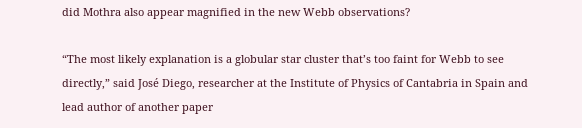did Mothra also appear magnified in the new Webb observations?

“The most likely explanation is a globular star cluster that’s too faint for Webb to see directly,” said José Diego, researcher at the Institute of Physics of Cantabria in Spain and lead author of another paper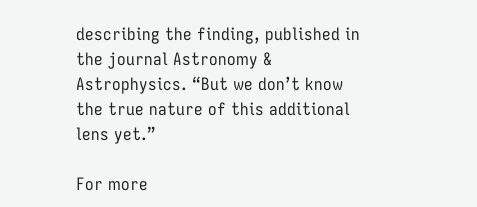describing the finding, published in the journal Astronomy & Astrophysics. “But we don’t know the true nature of this additional lens yet.”

For more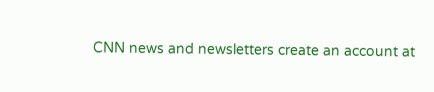CNN news and newsletters create an account at